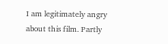I am legitimately angry about this film. Partly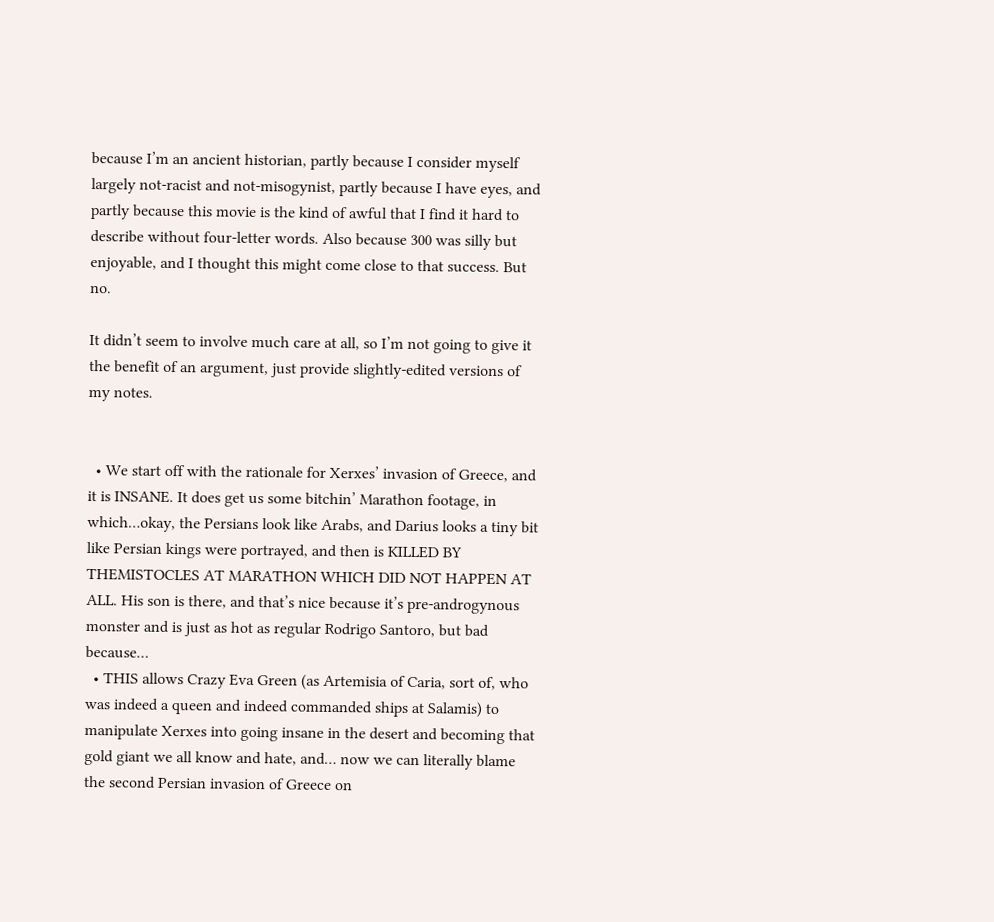because I’m an ancient historian, partly because I consider myself largely not-racist and not-misogynist, partly because I have eyes, and partly because this movie is the kind of awful that I find it hard to describe without four-letter words. Also because 300 was silly but enjoyable, and I thought this might come close to that success. But no.

It didn’t seem to involve much care at all, so I’m not going to give it the benefit of an argument, just provide slightly-edited versions of my notes.


  • We start off with the rationale for Xerxes’ invasion of Greece, and it is INSANE. It does get us some bitchin’ Marathon footage, in which…okay, the Persians look like Arabs, and Darius looks a tiny bit like Persian kings were portrayed, and then is KILLED BY THEMISTOCLES AT MARATHON WHICH DID NOT HAPPEN AT ALL. His son is there, and that’s nice because it’s pre-androgynous monster and is just as hot as regular Rodrigo Santoro, but bad because…
  • THIS allows Crazy Eva Green (as Artemisia of Caria, sort of, who was indeed a queen and indeed commanded ships at Salamis) to manipulate Xerxes into going insane in the desert and becoming that gold giant we all know and hate, and… now we can literally blame the second Persian invasion of Greece on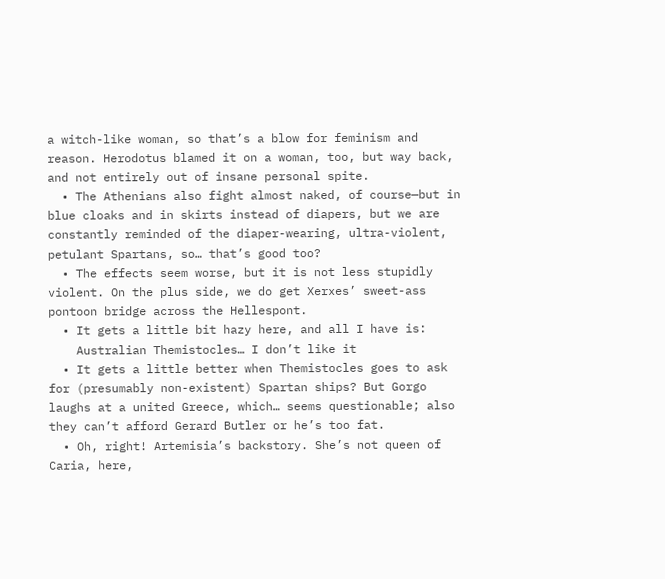a witch-like woman, so that’s a blow for feminism and reason. Herodotus blamed it on a woman, too, but way back, and not entirely out of insane personal spite.
  • The Athenians also fight almost naked, of course—but in blue cloaks and in skirts instead of diapers, but we are constantly reminded of the diaper-wearing, ultra-violent, petulant Spartans, so… that’s good too?
  • The effects seem worse, but it is not less stupidly violent. On the plus side, we do get Xerxes’ sweet-ass pontoon bridge across the Hellespont.
  • It gets a little bit hazy here, and all I have is:
    Australian Themistocles… I don’t like it
  • It gets a little better when Themistocles goes to ask for (presumably non-existent) Spartan ships? But Gorgo laughs at a united Greece, which… seems questionable; also they can’t afford Gerard Butler or he’s too fat.
  • Oh, right! Artemisia’s backstory. She’s not queen of Caria, here,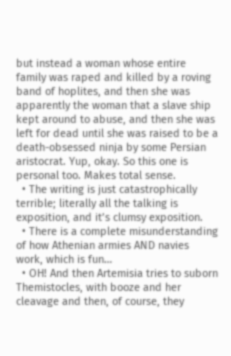but instead a woman whose entire family was raped and killed by a roving band of hoplites, and then she was apparently the woman that a slave ship kept around to abuse, and then she was left for dead until she was raised to be a death-obsessed ninja by some Persian aristocrat. Yup, okay. So this one is personal too. Makes total sense.
  • The writing is just catastrophically terrible; literally all the talking is exposition, and it’s clumsy exposition.
  • There is a complete misunderstanding of how Athenian armies AND navies work, which is fun…
  • OH! And then Artemisia tries to suborn Themistocles, with booze and her cleavage and then, of course, they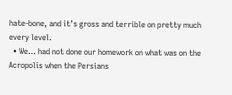hate-bone, and it’s gross and terrible on pretty much every level.
  • We… had not done our homework on what was on the Acropolis when the Persians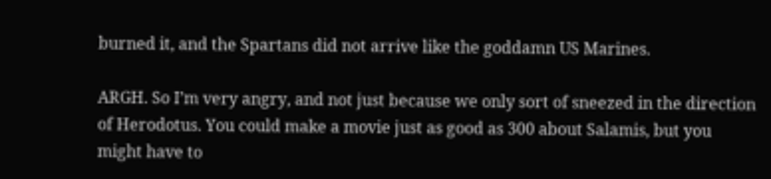burned it, and the Spartans did not arrive like the goddamn US Marines.

ARGH. So I’m very angry, and not just because we only sort of sneezed in the direction of Herodotus. You could make a movie just as good as 300 about Salamis, but you might have to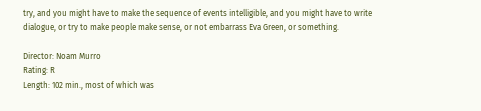try, and you might have to make the sequence of events intelligible, and you might have to write dialogue, or try to make people make sense, or not embarrass Eva Green, or something.

Director: Noam Murro
Rating: R
Length: 102 min., most of which was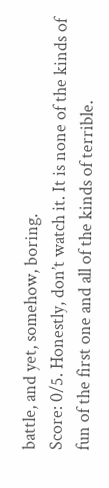battle, and yet, somehow, boring.
Score: 0/5. Honestly, don’t watch it. It is none of the kinds of fun of the first one and all of the kinds of terrible.